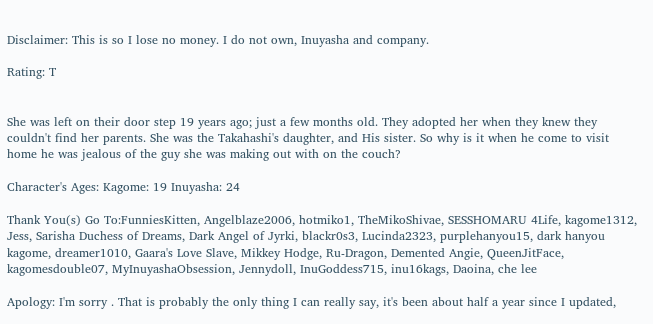Disclaimer: This is so I lose no money. I do not own, Inuyasha and company.

Rating: T


She was left on their door step 19 years ago; just a few months old. They adopted her when they knew they couldn't find her parents. She was the Takahashi's daughter, and His sister. So why is it when he come to visit home he was jealous of the guy she was making out with on the couch?

Character's Ages: Kagome: 19 Inuyasha: 24

Thank You(s) Go To:FunniesKitten, Angelblaze2006, hotmiko1, TheMikoShivae, SESSHOMARU 4Life, kagome1312, Jess, Sarisha Duchess of Dreams, Dark Angel of Jyrki, blackr0s3, Lucinda2323, purplehanyou15, dark hanyou kagome, dreamer1010, Gaara's Love Slave, Mikkey Hodge, Ru-Dragon, Demented Angie, QueenJitFace, kagomesdouble07, MyInuyashaObsession, Jennydoll, InuGoddess715, inu16kags, Daoina, che lee

Apology: I'm sorry . That is probably the only thing I can really say, it's been about half a year since I updated,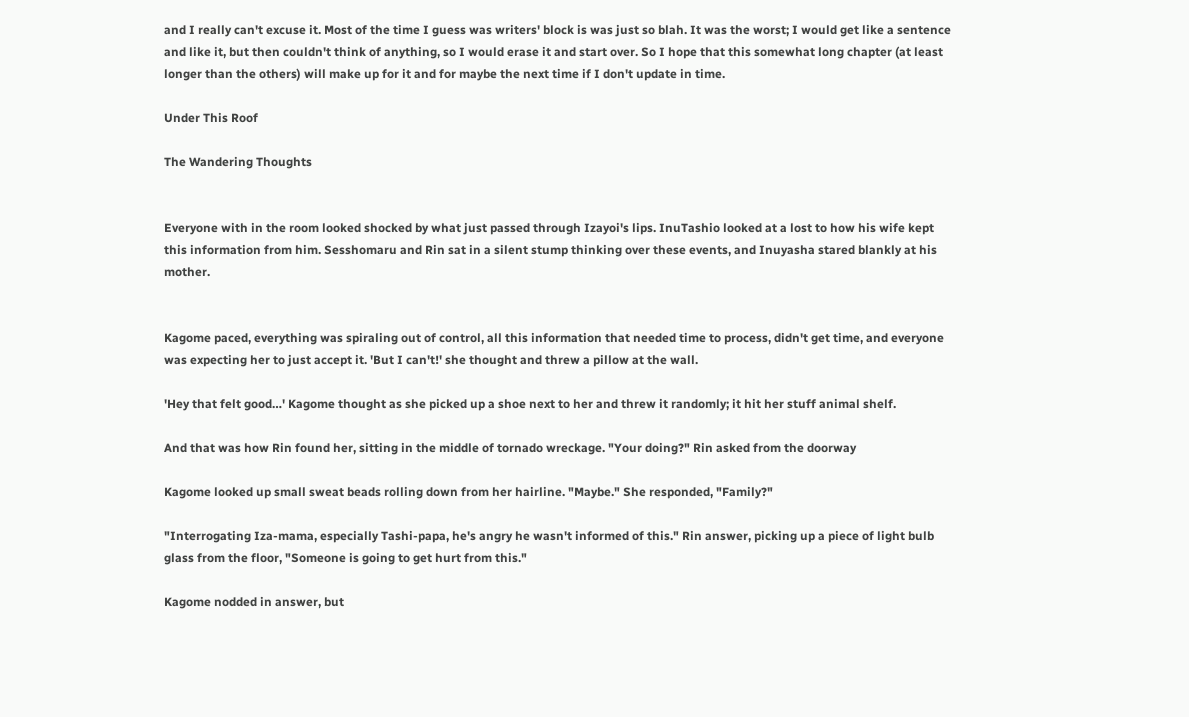and I really can't excuse it. Most of the time I guess was writers' block is was just so blah. It was the worst; I would get like a sentence and like it, but then couldn't think of anything, so I would erase it and start over. So I hope that this somewhat long chapter (at least longer than the others) will make up for it and for maybe the next time if I don't update in time.

Under This Roof

The Wandering Thoughts


Everyone with in the room looked shocked by what just passed through Izayoi's lips. InuTashio looked at a lost to how his wife kept this information from him. Sesshomaru and Rin sat in a silent stump thinking over these events, and Inuyasha stared blankly at his mother.


Kagome paced, everything was spiraling out of control, all this information that needed time to process, didn't get time, and everyone was expecting her to just accept it. 'But I can't!' she thought and threw a pillow at the wall.

'Hey that felt good…' Kagome thought as she picked up a shoe next to her and threw it randomly; it hit her stuff animal shelf.

And that was how Rin found her, sitting in the middle of tornado wreckage. "Your doing?" Rin asked from the doorway

Kagome looked up small sweat beads rolling down from her hairline. "Maybe." She responded, "Family?"

"Interrogating Iza-mama, especially Tashi-papa, he's angry he wasn't informed of this." Rin answer, picking up a piece of light bulb glass from the floor, "Someone is going to get hurt from this."

Kagome nodded in answer, but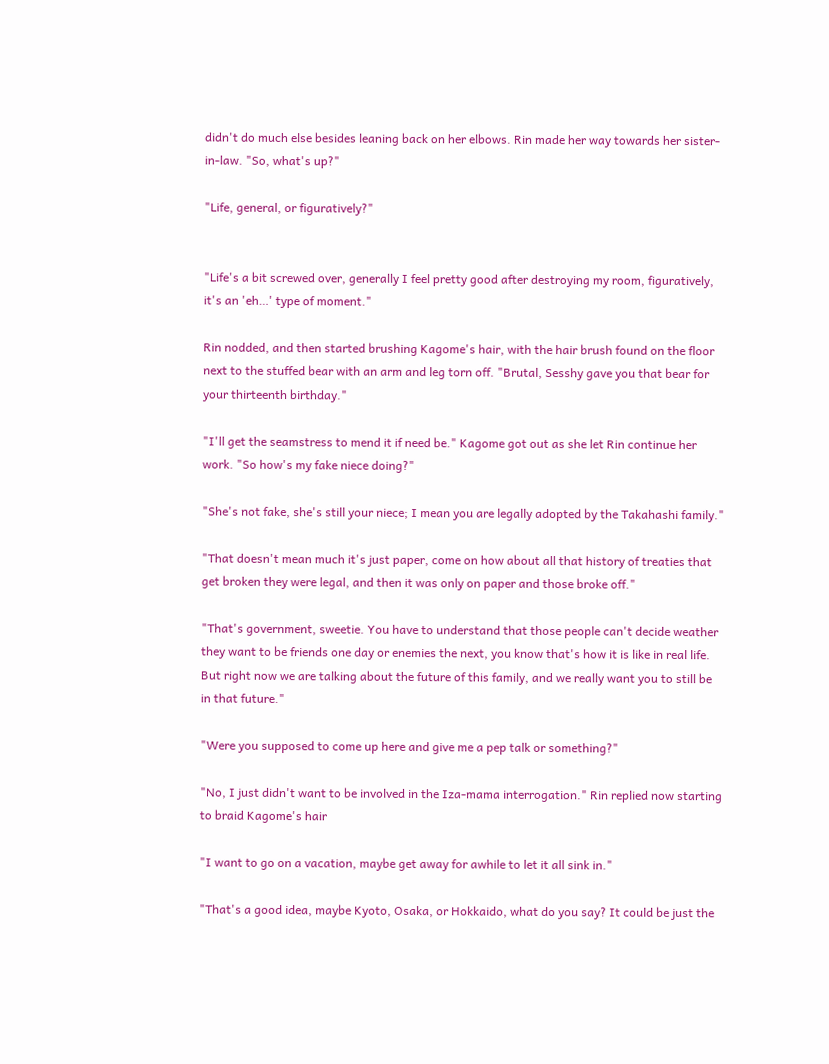didn't do much else besides leaning back on her elbows. Rin made her way towards her sister-in-law. "So, what's up?"

"Life, general, or figuratively?"


"Life's a bit screwed over, generally I feel pretty good after destroying my room, figuratively, it's an 'eh…' type of moment."

Rin nodded, and then started brushing Kagome's hair, with the hair brush found on the floor next to the stuffed bear with an arm and leg torn off. "Brutal, Sesshy gave you that bear for your thirteenth birthday."

"I'll get the seamstress to mend it if need be." Kagome got out as she let Rin continue her work. "So how's my fake niece doing?"

"She's not fake, she's still your niece; I mean you are legally adopted by the Takahashi family."

"That doesn't mean much it's just paper, come on how about all that history of treaties that get broken they were legal, and then it was only on paper and those broke off."

"That's government, sweetie. You have to understand that those people can't decide weather they want to be friends one day or enemies the next, you know that's how it is like in real life. But right now we are talking about the future of this family, and we really want you to still be in that future."

"Were you supposed to come up here and give me a pep talk or something?"

"No, I just didn't want to be involved in the Iza-mama interrogation." Rin replied now starting to braid Kagome's hair

"I want to go on a vacation, maybe get away for awhile to let it all sink in."

"That's a good idea, maybe Kyoto, Osaka, or Hokkaido, what do you say? It could be just the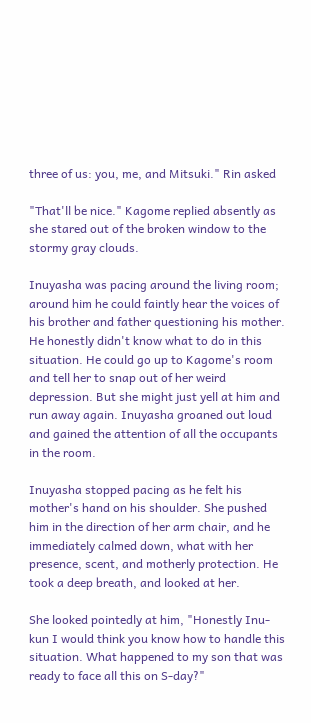three of us: you, me, and Mitsuki." Rin asked

"That'll be nice." Kagome replied absently as she stared out of the broken window to the stormy gray clouds.

Inuyasha was pacing around the living room; around him he could faintly hear the voices of his brother and father questioning his mother. He honestly didn't know what to do in this situation. He could go up to Kagome's room and tell her to snap out of her weird depression. But she might just yell at him and run away again. Inuyasha groaned out loud and gained the attention of all the occupants in the room.

Inuyasha stopped pacing as he felt his mother's hand on his shoulder. She pushed him in the direction of her arm chair, and he immediately calmed down, what with her presence, scent, and motherly protection. He took a deep breath, and looked at her.

She looked pointedly at him, "Honestly Inu-kun I would think you know how to handle this situation. What happened to my son that was ready to face all this on S-day?"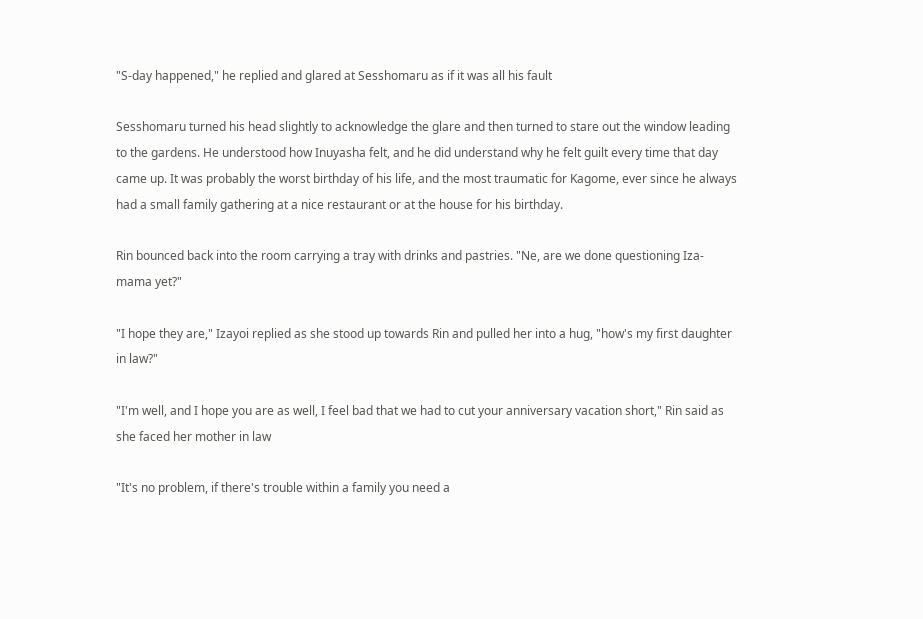"S-day happened," he replied and glared at Sesshomaru as if it was all his fault

Sesshomaru turned his head slightly to acknowledge the glare and then turned to stare out the window leading to the gardens. He understood how Inuyasha felt, and he did understand why he felt guilt every time that day came up. It was probably the worst birthday of his life, and the most traumatic for Kagome, ever since he always had a small family gathering at a nice restaurant or at the house for his birthday.

Rin bounced back into the room carrying a tray with drinks and pastries. "Ne, are we done questioning Iza-mama yet?"

"I hope they are," Izayoi replied as she stood up towards Rin and pulled her into a hug, "how's my first daughter in law?"

"I'm well, and I hope you are as well, I feel bad that we had to cut your anniversary vacation short," Rin said as she faced her mother in law

"It's no problem, if there's trouble within a family you need a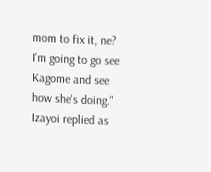mom to fix it, ne? I'm going to go see Kagome and see how she's doing." Izayoi replied as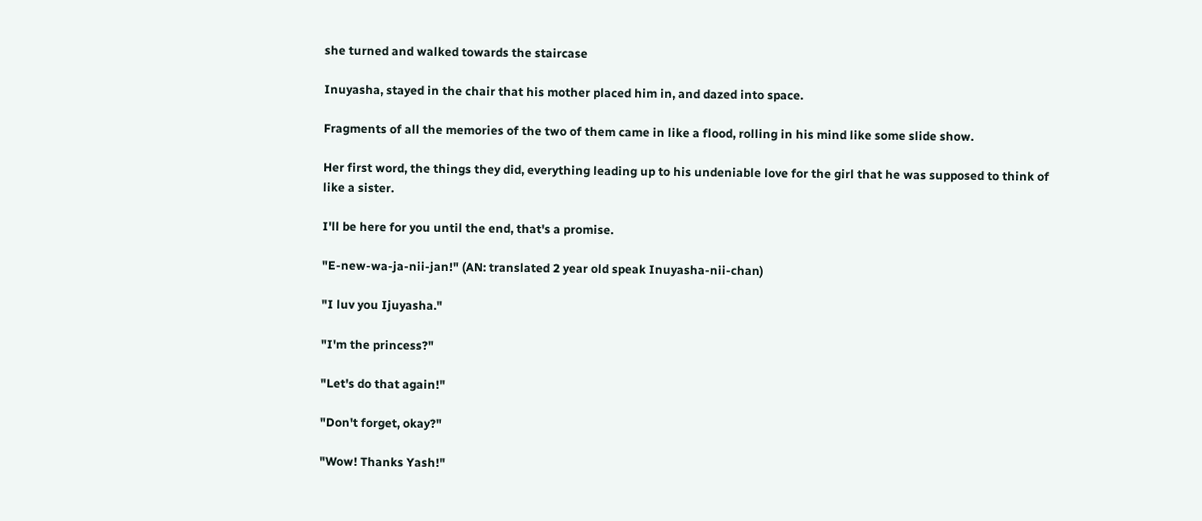she turned and walked towards the staircase

Inuyasha, stayed in the chair that his mother placed him in, and dazed into space.

Fragments of all the memories of the two of them came in like a flood, rolling in his mind like some slide show.

Her first word, the things they did, everything leading up to his undeniable love for the girl that he was supposed to think of like a sister.

I'll be here for you until the end, that's a promise.

"E-new-wa-ja-nii-jan!" (AN: translated 2 year old speak Inuyasha-nii-chan)

"I luv you Ijuyasha."

"I'm the princess?"

"Let's do that again!"

"Don't forget, okay?"

"Wow! Thanks Yash!"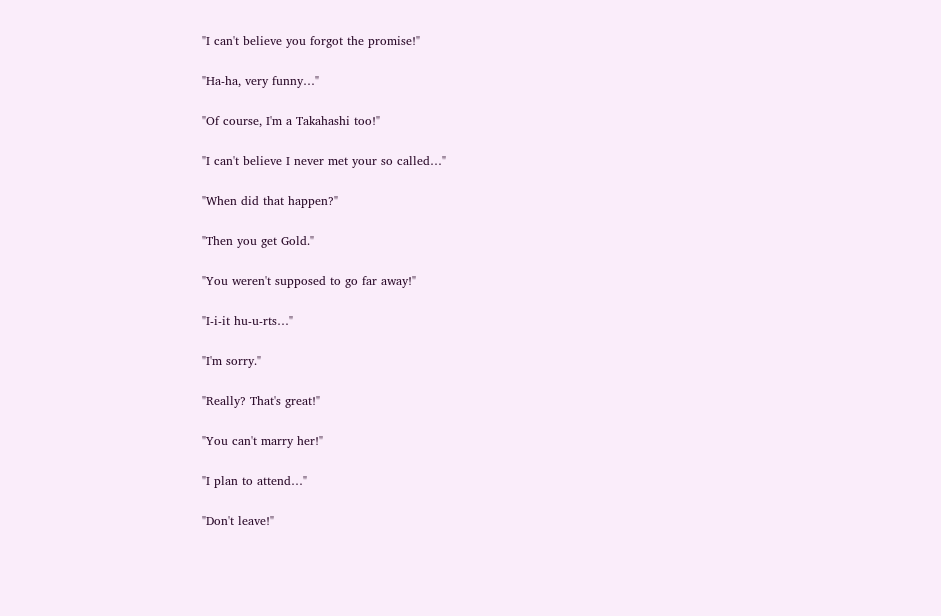"I can't believe you forgot the promise!"

"Ha-ha, very funny…"

"Of course, I'm a Takahashi too!"

"I can't believe I never met your so called…"

"When did that happen?"

"Then you get Gold."

"You weren't supposed to go far away!"

"I-i-it hu-u-rts…"

"I'm sorry."

"Really? That's great!"

"You can't marry her!"

"I plan to attend…"

"Don't leave!"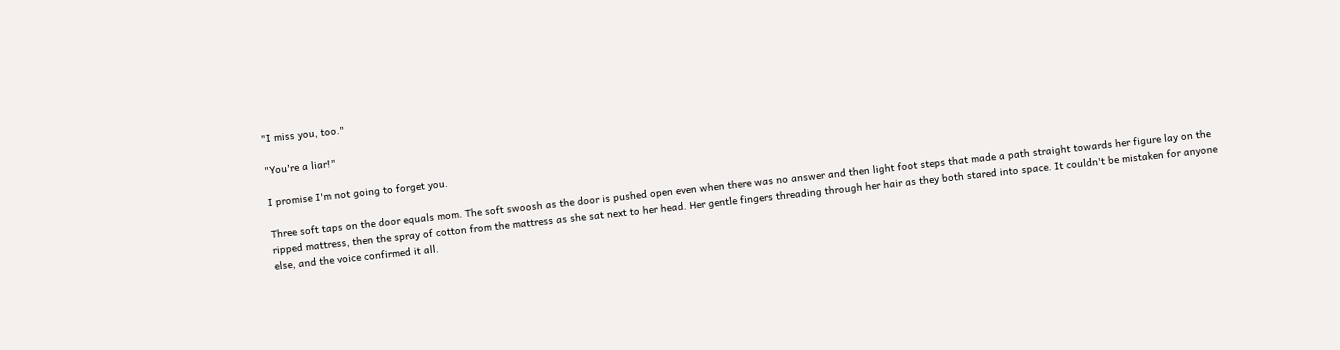"I miss you, too."

"You're a liar!"

I promise I'm not going to forget you.

Three soft taps on the door equals mom. The soft swoosh as the door is pushed open even when there was no answer and then light foot steps that made a path straight towards her figure lay on the ripped mattress, then the spray of cotton from the mattress as she sat next to her head. Her gentle fingers threading through her hair as they both stared into space. It couldn't be mistaken for anyone else, and the voice confirmed it all.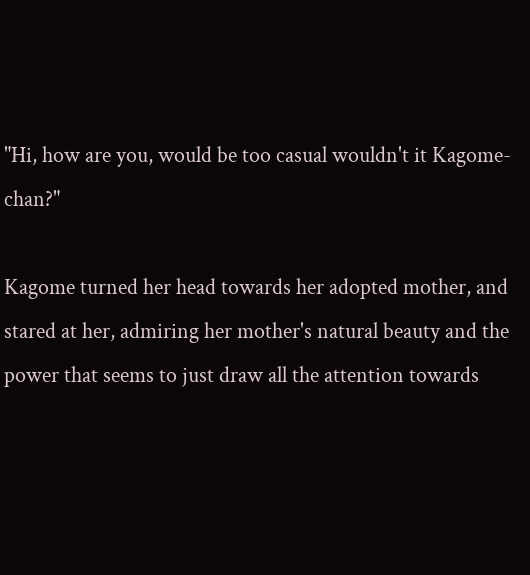"Hi, how are you, would be too casual wouldn't it Kagome-chan?"

Kagome turned her head towards her adopted mother, and stared at her, admiring her mother's natural beauty and the power that seems to just draw all the attention towards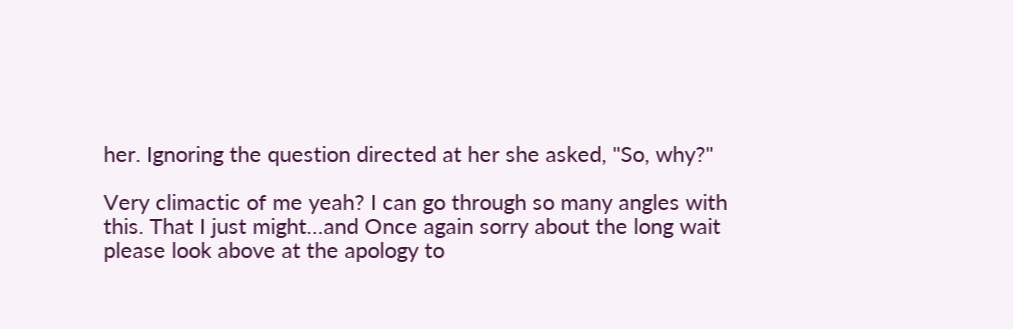her. Ignoring the question directed at her she asked, "So, why?"

Very climactic of me yeah? I can go through so many angles with this. That I just might…and Once again sorry about the long wait please look above at the apology to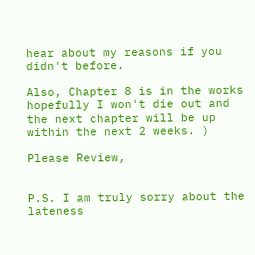hear about my reasons if you didn't before.

Also, Chapter 8 is in the works hopefully I won't die out and the next chapter will be up within the next 2 weeks. )

Please Review,


P.S. I am truly sorry about the lateness